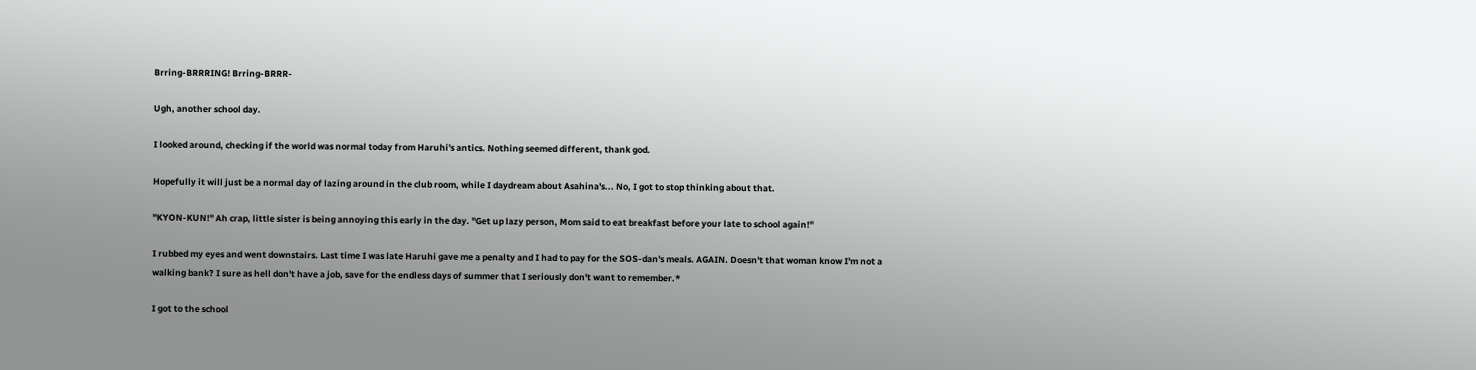Brring-BRRRING! Brring-BRRR-

Ugh, another school day.

I looked around, checking if the world was normal today from Haruhi's antics. Nothing seemed different, thank god.

Hopefully it will just be a normal day of lazing around in the club room, while I daydream about Asahina's... No, I got to stop thinking about that.

"KYON-KUN!" Ah crap, little sister is being annoying this early in the day. "Get up lazy person, Mom said to eat breakfast before your late to school again!"

I rubbed my eyes and went downstairs. Last time I was late Haruhi gave me a penalty and I had to pay for the SOS-dan's meals. AGAIN. Doesn't that woman know I'm not a walking bank? I sure as hell don't have a job, save for the endless days of summer that I seriously don't want to remember.*

I got to the school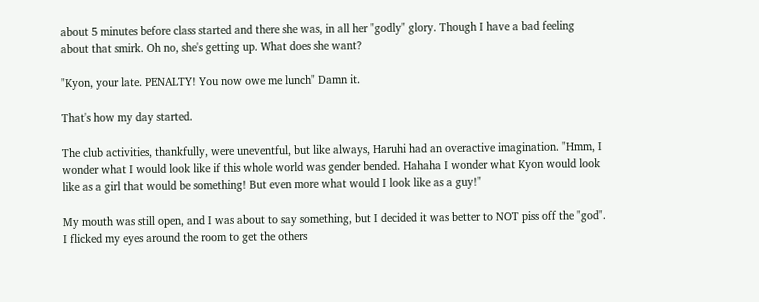about 5 minutes before class started and there she was, in all her "godly" glory. Though I have a bad feeling about that smirk. Oh no, she's getting up. What does she want?

"Kyon, your late. PENALTY! You now owe me lunch" Damn it.

That's how my day started.

The club activities, thankfully, were uneventful, but like always, Haruhi had an overactive imagination. "Hmm, I wonder what I would look like if this whole world was gender bended. Hahaha I wonder what Kyon would look like as a girl that would be something! But even more what would I look like as a guy!"

My mouth was still open, and I was about to say something, but I decided it was better to NOT piss off the "god". I flicked my eyes around the room to get the others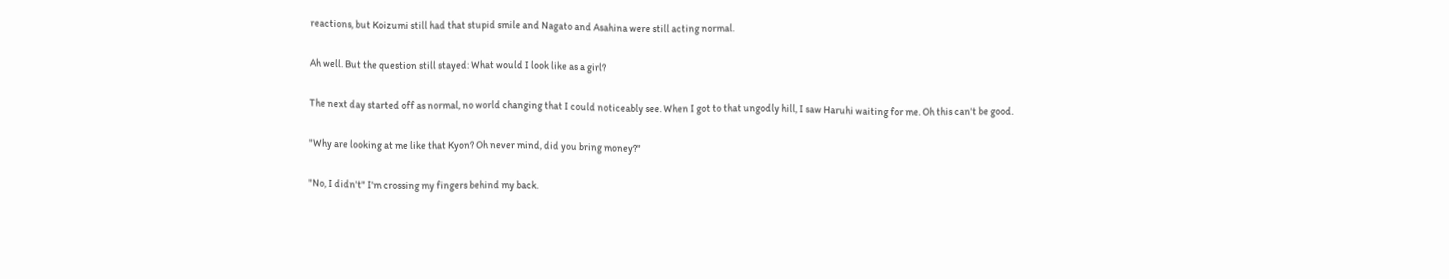reactions, but Koizumi still had that stupid smile and Nagato and Asahina were still acting normal.

Ah well. But the question still stayed: What would I look like as a girl?

The next day started off as normal, no world changing that I could noticeably see. When I got to that ungodly hill, I saw Haruhi waiting for me. Oh this can't be good.

"Why are looking at me like that Kyon? Oh never mind, did you bring money?"

"No, I didn't" I'm crossing my fingers behind my back.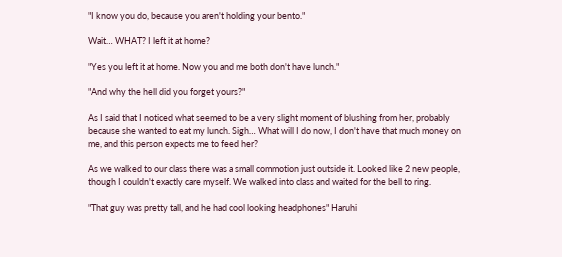"I know you do, because you aren't holding your bento."

Wait… WHAT? I left it at home?

"Yes you left it at home. Now you and me both don't have lunch."

"And why the hell did you forget yours?"

As I said that I noticed what seemed to be a very slight moment of blushing from her, probably because she wanted to eat my lunch. Sigh… What will I do now, I don't have that much money on me, and this person expects me to feed her?

As we walked to our class there was a small commotion just outside it. Looked like 2 new people, though I couldn't exactly care myself. We walked into class and waited for the bell to ring.

"That guy was pretty tall, and he had cool looking headphones" Haruhi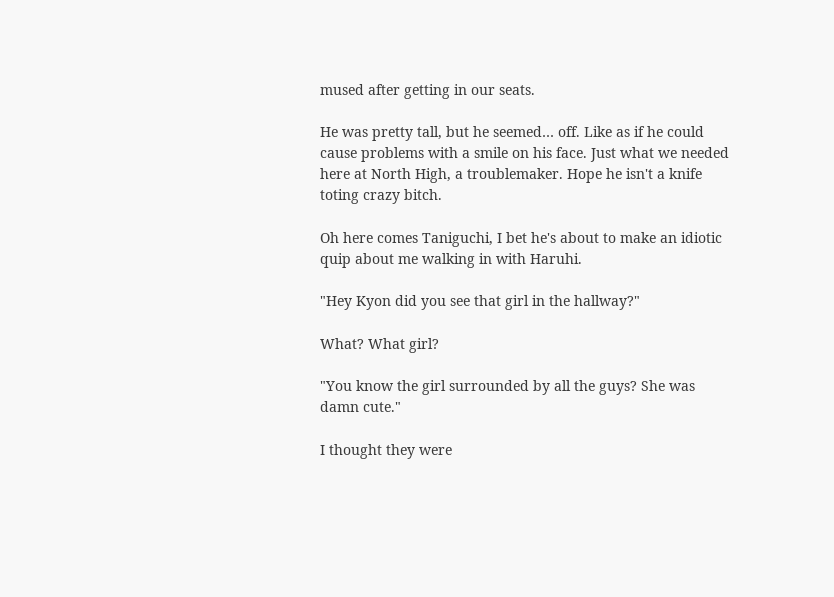mused after getting in our seats.

He was pretty tall, but he seemed… off. Like as if he could cause problems with a smile on his face. Just what we needed here at North High, a troublemaker. Hope he isn't a knife toting crazy bitch.

Oh here comes Taniguchi, I bet he's about to make an idiotic quip about me walking in with Haruhi.

"Hey Kyon did you see that girl in the hallway?"

What? What girl?

"You know the girl surrounded by all the guys? She was damn cute."

I thought they were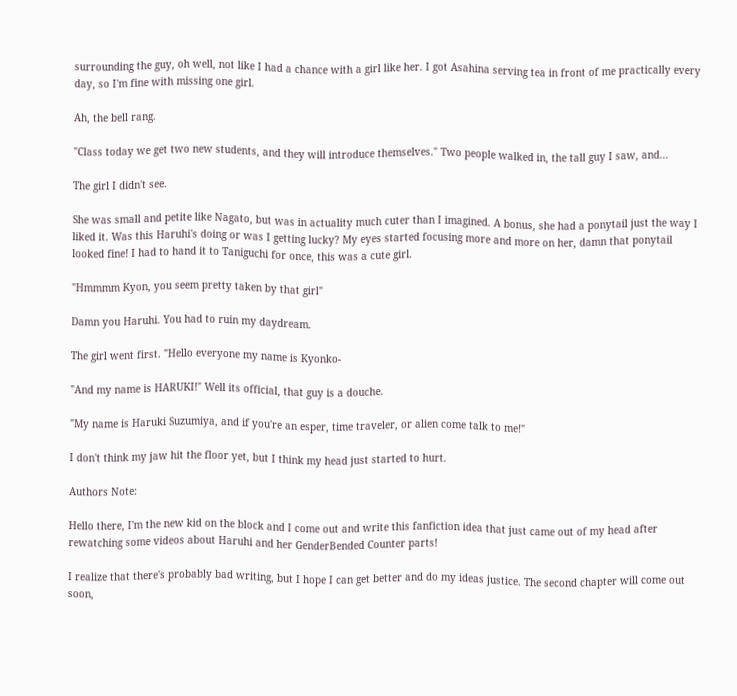surrounding the guy, oh well, not like I had a chance with a girl like her. I got Asahina serving tea in front of me practically every day, so I'm fine with missing one girl.

Ah, the bell rang.

"Class today we get two new students, and they will introduce themselves." Two people walked in, the tall guy I saw, and...

The girl I didn't see.

She was small and petite like Nagato, but was in actuality much cuter than I imagined. A bonus, she had a ponytail just the way I liked it. Was this Haruhi's doing or was I getting lucky? My eyes started focusing more and more on her, damn that ponytail looked fine! I had to hand it to Taniguchi for once, this was a cute girl.

"Hmmmm Kyon, you seem pretty taken by that girl"

Damn you Haruhi. You had to ruin my daydream.

The girl went first. "Hello everyone my name is Kyonko-

"And my name is HARUKI!" Well its official, that guy is a douche.

"My name is Haruki Suzumiya, and if you're an esper, time traveler, or alien come talk to me!"

I don't think my jaw hit the floor yet, but I think my head just started to hurt.

Authors Note:

Hello there, I'm the new kid on the block and I come out and write this fanfiction idea that just came out of my head after rewatching some videos about Haruhi and her GenderBended Counter parts!

I realize that there's probably bad writing, but I hope I can get better and do my ideas justice. The second chapter will come out soon,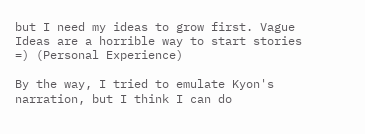but I need my ideas to grow first. Vague Ideas are a horrible way to start stories =) (Personal Experience)

By the way, I tried to emulate Kyon's narration, but I think I can do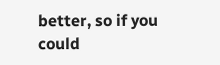better, so if you could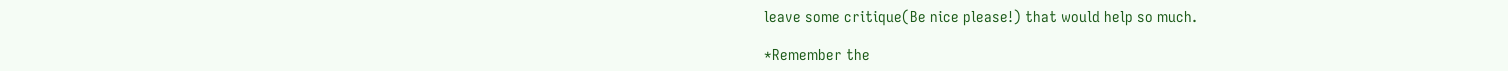leave some critique(Be nice please!) that would help so much.

*Remember the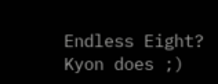Endless Eight? Kyon does ;)